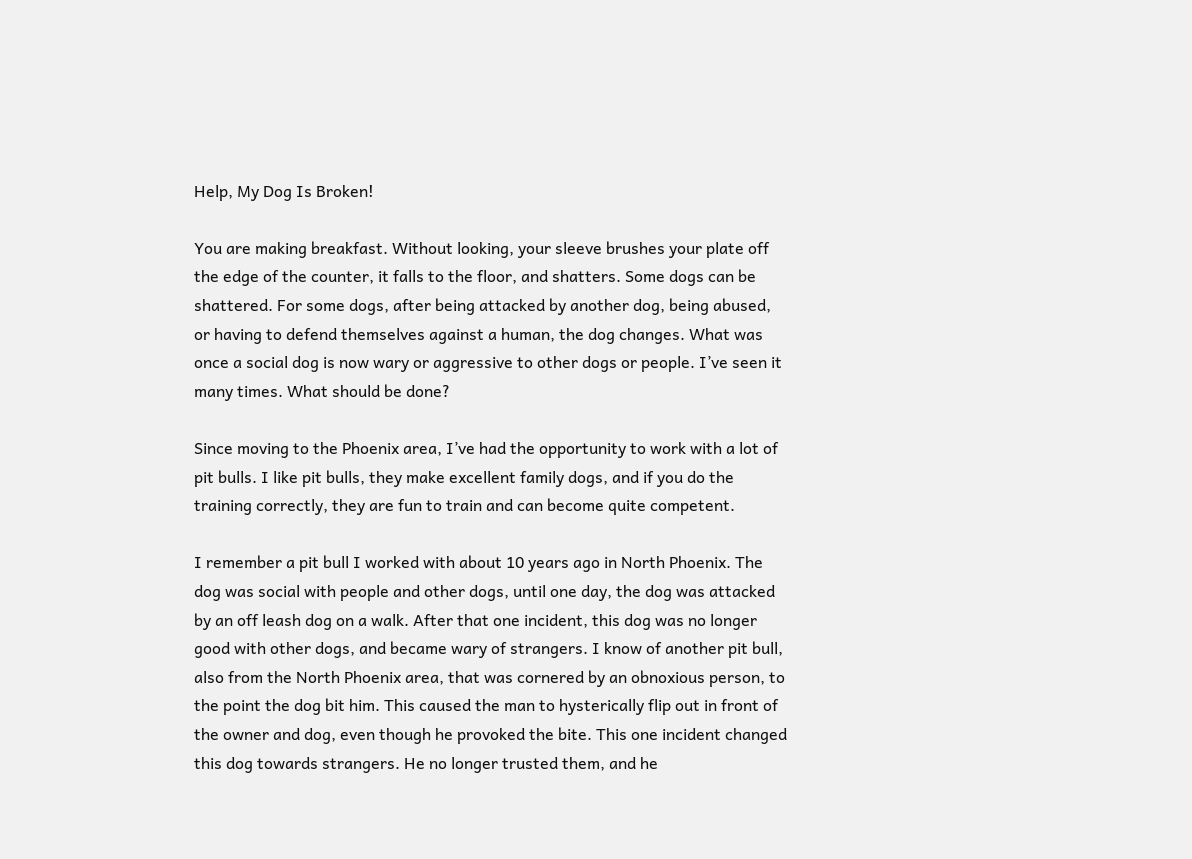Help, My Dog Is Broken!

You are making breakfast. Without looking, your sleeve brushes your plate off the edge of the counter, it falls to the floor, and shatters. Some dogs can be shattered. For some dogs, after being attacked by another dog, being abused, or having to defend themselves against a human, the dog changes. What was once a social dog is now wary or aggressive to other dogs or people. I’ve seen it many times. What should be done?

Since moving to the Phoenix area, I’ve had the opportunity to work with a lot of pit bulls. I like pit bulls, they make excellent family dogs, and if you do the training correctly, they are fun to train and can become quite competent.

I remember a pit bull I worked with about 10 years ago in North Phoenix. The dog was social with people and other dogs, until one day, the dog was attacked by an off leash dog on a walk. After that one incident, this dog was no longer good with other dogs, and became wary of strangers. I know of another pit bull, also from the North Phoenix area, that was cornered by an obnoxious person, to the point the dog bit him. This caused the man to hysterically flip out in front of the owner and dog, even though he provoked the bite. This one incident changed this dog towards strangers. He no longer trusted them, and he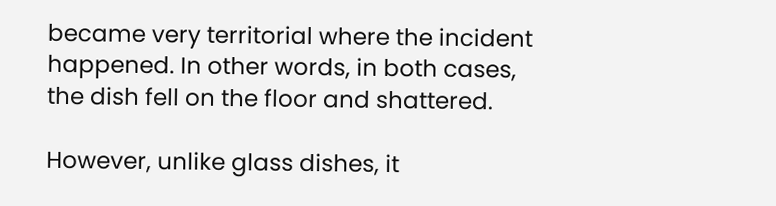became very territorial where the incident happened. In other words, in both cases, the dish fell on the floor and shattered.

However, unlike glass dishes, it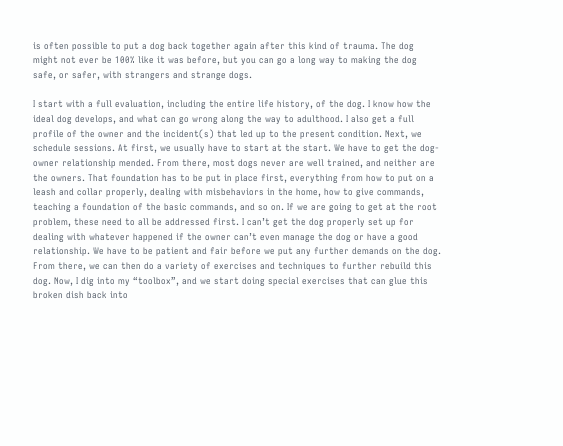is often possible to put a dog back together again after this kind of trauma. The dog might not ever be 100% like it was before, but you can go a long way to making the dog safe, or safer, with strangers and strange dogs.

I start with a full evaluation, including the entire life history, of the dog. I know how the ideal dog develops, and what can go wrong along the way to adulthood. I also get a full profile of the owner and the incident(s) that led up to the present condition. Next, we schedule sessions. At first, we usually have to start at the start. We have to get the dog-owner relationship mended. From there, most dogs never are well trained, and neither are the owners. That foundation has to be put in place first, everything from how to put on a leash and collar properly, dealing with misbehaviors in the home, how to give commands, teaching a foundation of the basic commands, and so on. If we are going to get at the root problem, these need to all be addressed first. I can’t get the dog properly set up for dealing with whatever happened if the owner can’t even manage the dog or have a good relationship. We have to be patient and fair before we put any further demands on the dog. From there, we can then do a variety of exercises and techniques to further rebuild this dog. Now, I dig into my “toolbox”, and we start doing special exercises that can glue this broken dish back into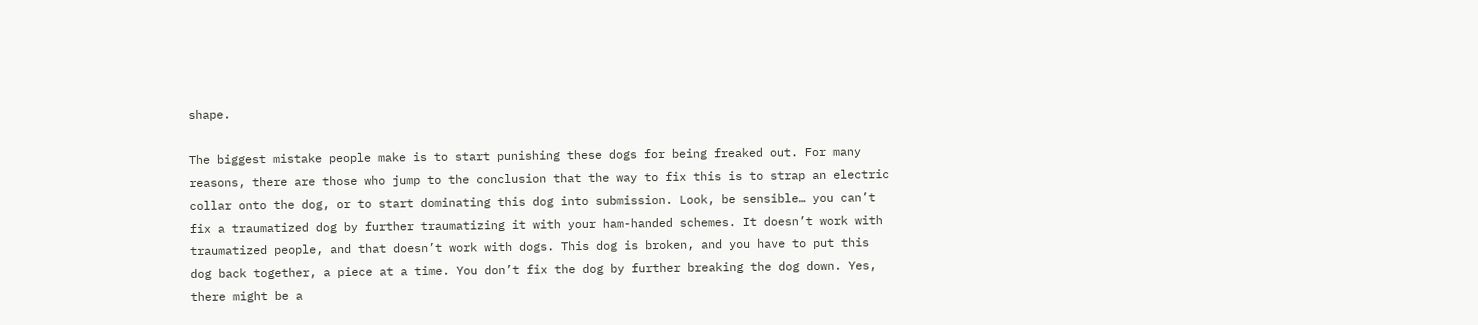shape.

The biggest mistake people make is to start punishing these dogs for being freaked out. For many reasons, there are those who jump to the conclusion that the way to fix this is to strap an electric collar onto the dog, or to start dominating this dog into submission. Look, be sensible… you can’t fix a traumatized dog by further traumatizing it with your ham-handed schemes. It doesn’t work with traumatized people, and that doesn’t work with dogs. This dog is broken, and you have to put this dog back together, a piece at a time. You don’t fix the dog by further breaking the dog down. Yes, there might be a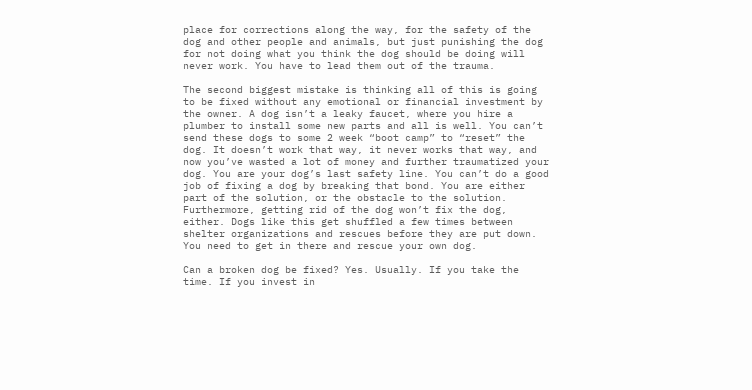place for corrections along the way, for the safety of the dog and other people and animals, but just punishing the dog for not doing what you think the dog should be doing will never work. You have to lead them out of the trauma.

The second biggest mistake is thinking all of this is going to be fixed without any emotional or financial investment by the owner. A dog isn’t a leaky faucet, where you hire a plumber to install some new parts and all is well. You can’t send these dogs to some 2 week “boot camp” to “reset” the dog. It doesn’t work that way, it never works that way, and now you’ve wasted a lot of money and further traumatized your dog. You are your dog’s last safety line. You can’t do a good job of fixing a dog by breaking that bond. You are either part of the solution, or the obstacle to the solution. Furthermore, getting rid of the dog won’t fix the dog, either. Dogs like this get shuffled a few times between shelter organizations and rescues before they are put down. You need to get in there and rescue your own dog.

Can a broken dog be fixed? Yes. Usually. If you take the time. If you invest in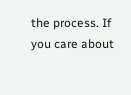the process. If you care about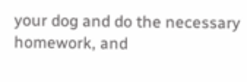your dog and do the necessary homework, and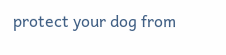protect your dog from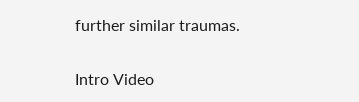further similar traumas.

Intro Video